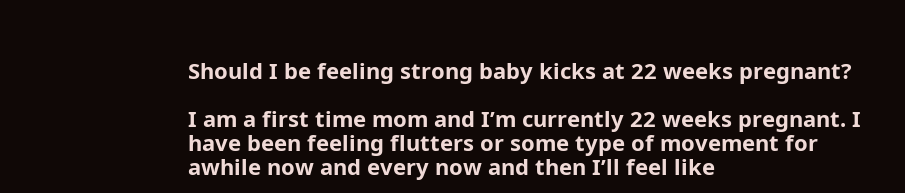Should I be feeling strong baby kicks at 22 weeks pregnant?

I am a first time mom and I’m currently 22 weeks pregnant. I have been feeling flutters or some type of movement for awhile now and every now and then I’ll feel like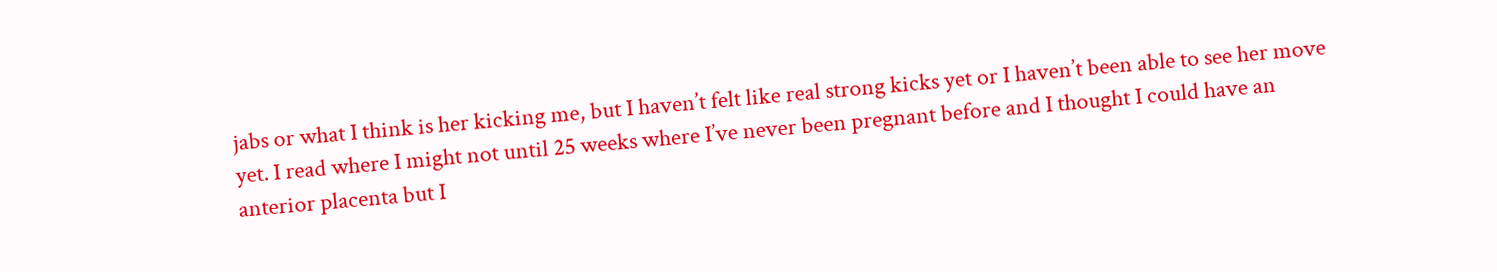jabs or what I think is her kicking me, but I haven’t felt like real strong kicks yet or I haven’t been able to see her move yet. I read where I might not until 25 weeks where I’ve never been pregnant before and I thought I could have an anterior placenta but I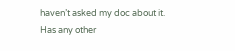haven’t asked my doc about it. Has any other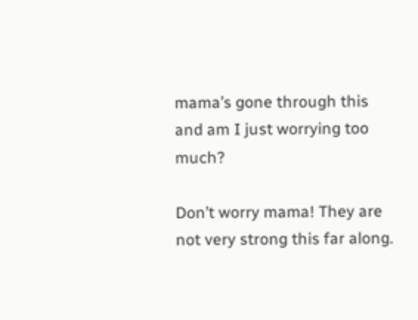mama’s gone through this and am I just worrying too much?

Don’t worry mama! They are not very strong this far along.